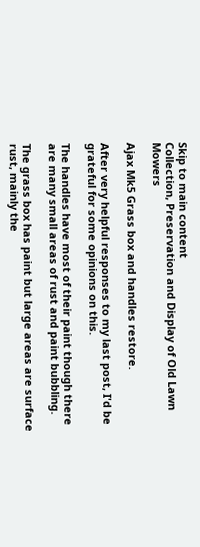Skip to main content
Collection, Preservation and Display of Old Lawn Mowers

Ajax Mk5 Grass box and handles restore.

After very helpful responses to my last post, I'd be grateful for some opinions on this.

The handles have most of their paint though there are many small areas of rust and paint bubbling.

The grass box has paint but large areas are surface rust, mainly the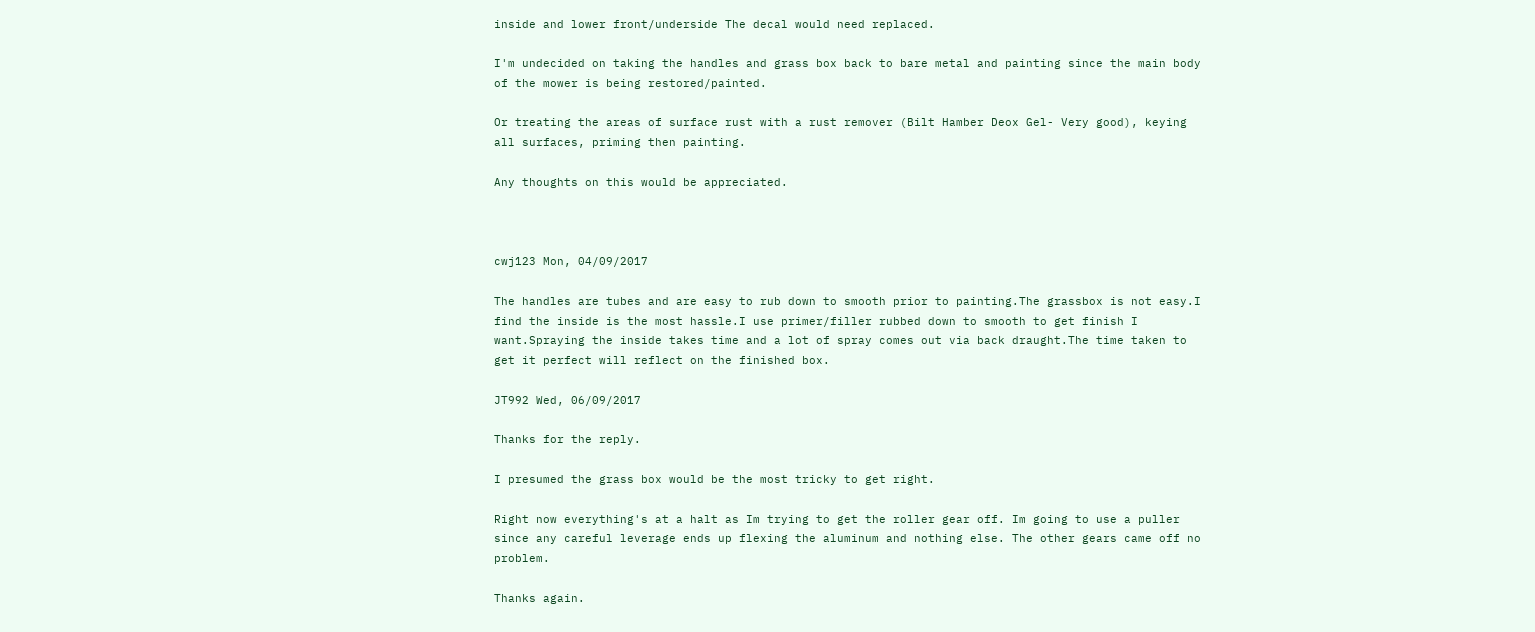inside and lower front/underside The decal would need replaced.

I'm undecided on taking the handles and grass box back to bare metal and painting since the main body of the mower is being restored/painted.

Or treating the areas of surface rust with a rust remover (Bilt Hamber Deox Gel- Very good), keying all surfaces, priming then painting.

Any thoughts on this would be appreciated.



cwj123 Mon, 04/09/2017

The handles are tubes and are easy to rub down to smooth prior to painting.The grassbox is not easy.I find the inside is the most hassle.I use primer/filler rubbed down to smooth to get finish I want.Spraying the inside takes time and a lot of spray comes out via back draught.The time taken to get it perfect will reflect on the finished box.

JT992 Wed, 06/09/2017

Thanks for the reply.

I presumed the grass box would be the most tricky to get right.

Right now everything's at a halt as Im trying to get the roller gear off. Im going to use a puller since any careful leverage ends up flexing the aluminum and nothing else. The other gears came off no problem.

Thanks again.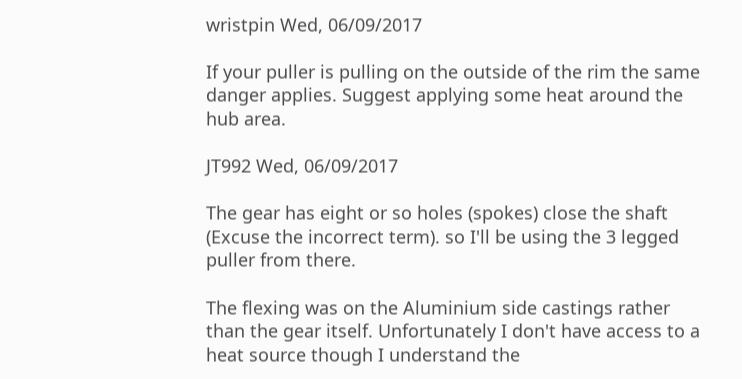wristpin Wed, 06/09/2017

If your puller is pulling on the outside of the rim the same danger applies. Suggest applying some heat around the hub area.

JT992 Wed, 06/09/2017

The gear has eight or so holes (spokes) close the shaft (Excuse the incorrect term). so I'll be using the 3 legged puller from there.

The flexing was on the Aluminium side castings rather than the gear itself. Unfortunately I don't have access to a heat source though I understand the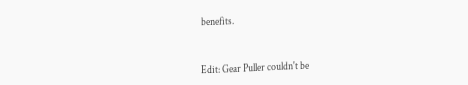benefits.


Edit: Gear Puller couldn't be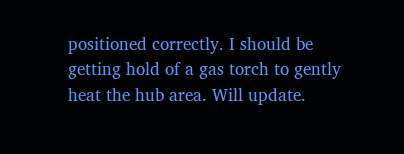positioned correctly. I should be getting hold of a gas torch to gently heat the hub area. Will update.